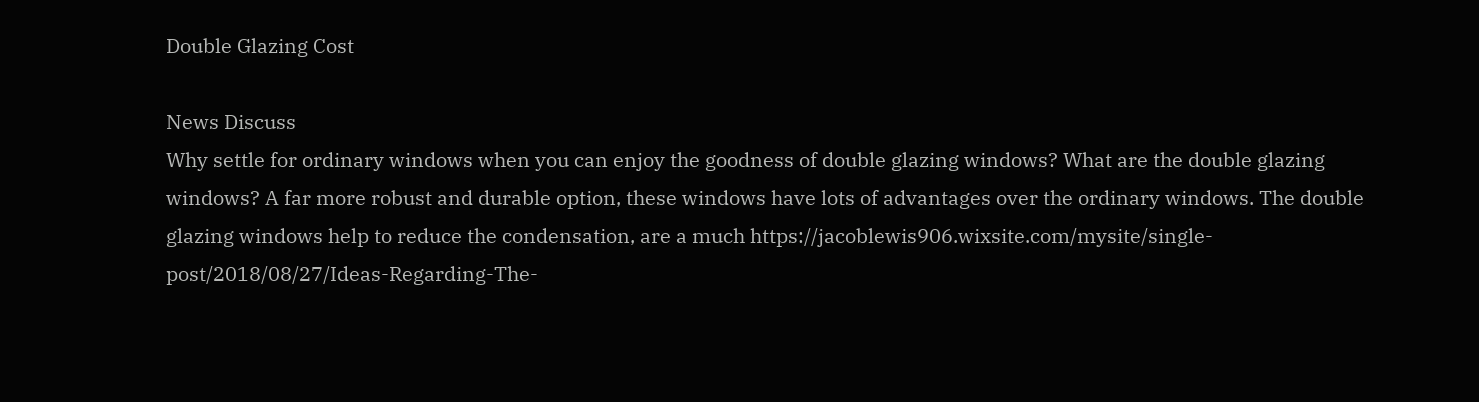Double Glazing Cost

News Discuss
Why settle for ordinary windows when you can enjoy the goodness of double glazing windows? What are the double glazing windows? A far more robust and durable option, these windows have lots of advantages over the ordinary windows. The double glazing windows help to reduce the condensation, are a much https://jacoblewis906.wixsite.com/mysite/single-post/2018/08/27/Ideas-Regarding-The-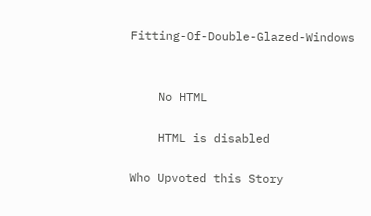Fitting-Of-Double-Glazed-Windows


    No HTML

    HTML is disabled

Who Upvoted this Story